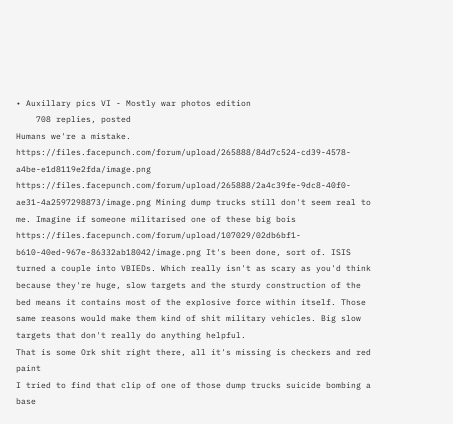• Auxillary pics VI - Mostly war photos edition
    708 replies, posted
Humans we're a mistake.
https://files.facepunch.com/forum/upload/265888/84d7c524-cd39-4578-a4be-e1d8119e2fda/image.png https://files.facepunch.com/forum/upload/265888/2a4c39fe-9dc8-40f0-ae31-4a2597298873/image.png Mining dump trucks still don't seem real to me. Imagine if someone militarised one of these big bois
https://files.facepunch.com/forum/upload/107029/02db6bf1-b610-40ed-967e-86332ab18042/image.png It's been done, sort of. ISIS turned a couple into VBIEDs. Which really isn't as scary as you'd think because they're huge, slow targets and the sturdy construction of the bed means it contains most of the explosive force within itself. Those same reasons would make them kind of shit military vehicles. Big slow targets that don't really do anything helpful.
That is some Ork shit right there, all it's missing is checkers and red paint
I tried to find that clip of one of those dump trucks suicide bombing a base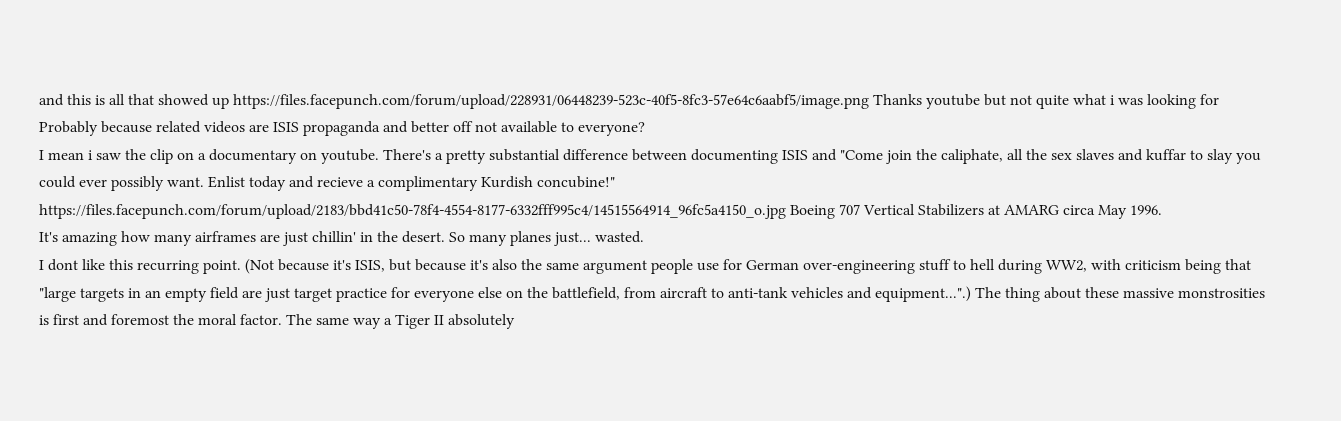and this is all that showed up https://files.facepunch.com/forum/upload/228931/06448239-523c-40f5-8fc3-57e64c6aabf5/image.png Thanks youtube but not quite what i was looking for
Probably because related videos are ISIS propaganda and better off not available to everyone?
I mean i saw the clip on a documentary on youtube. There's a pretty substantial difference between documenting ISIS and "Come join the caliphate, all the sex slaves and kuffar to slay you could ever possibly want. Enlist today and recieve a complimentary Kurdish concubine!"
https://files.facepunch.com/forum/upload/2183/bbd41c50-78f4-4554-8177-6332fff995c4/14515564914_96fc5a4150_o.jpg Boeing 707 Vertical Stabilizers at AMARG circa May 1996.
It's amazing how many airframes are just chillin' in the desert. So many planes just... wasted.
I dont like this recurring point. (Not because it's ISIS, but because it's also the same argument people use for German over-engineering stuff to hell during WW2, with criticism being that "large targets in an empty field are just target practice for everyone else on the battlefield, from aircraft to anti-tank vehicles and equipment...".) The thing about these massive monstrosities is first and foremost the moral factor. The same way a Tiger II absolutely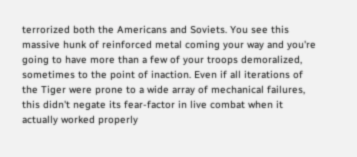terrorized both the Americans and Soviets. You see this massive hunk of reinforced metal coming your way and you're going to have more than a few of your troops demoralized, sometimes to the point of inaction. Even if all iterations of the Tiger were prone to a wide array of mechanical failures, this didn't negate its fear-factor in live combat when it actually worked properly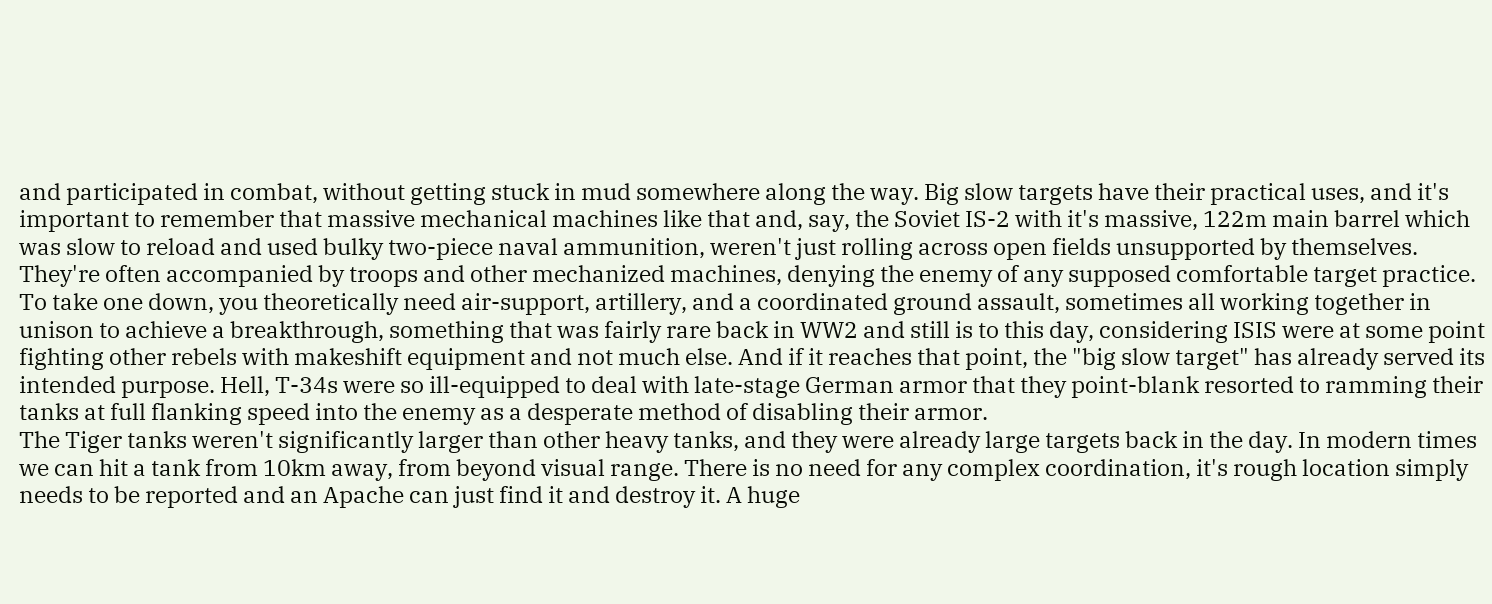and participated in combat, without getting stuck in mud somewhere along the way. Big slow targets have their practical uses, and it's important to remember that massive mechanical machines like that and, say, the Soviet IS-2 with it's massive, 122m main barrel which was slow to reload and used bulky two-piece naval ammunition, weren't just rolling across open fields unsupported by themselves. They're often accompanied by troops and other mechanized machines, denying the enemy of any supposed comfortable target practice. To take one down, you theoretically need air-support, artillery, and a coordinated ground assault, sometimes all working together in unison to achieve a breakthrough, something that was fairly rare back in WW2 and still is to this day, considering ISIS were at some point fighting other rebels with makeshift equipment and not much else. And if it reaches that point, the "big slow target" has already served its intended purpose. Hell, T-34s were so ill-equipped to deal with late-stage German armor that they point-blank resorted to ramming their tanks at full flanking speed into the enemy as a desperate method of disabling their armor.
The Tiger tanks weren't significantly larger than other heavy tanks, and they were already large targets back in the day. In modern times we can hit a tank from 10km away, from beyond visual range. There is no need for any complex coordination, it's rough location simply needs to be reported and an Apache can just find it and destroy it. A huge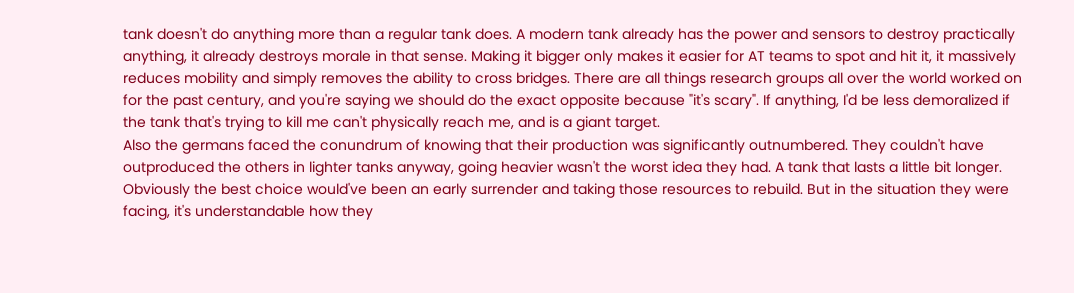tank doesn't do anything more than a regular tank does. A modern tank already has the power and sensors to destroy practically anything, it already destroys morale in that sense. Making it bigger only makes it easier for AT teams to spot and hit it, it massively reduces mobility and simply removes the ability to cross bridges. There are all things research groups all over the world worked on for the past century, and you're saying we should do the exact opposite because "it's scary". If anything, I'd be less demoralized if the tank that's trying to kill me can't physically reach me, and is a giant target.
Also the germans faced the conundrum of knowing that their production was significantly outnumbered. They couldn't have outproduced the others in lighter tanks anyway, going heavier wasn't the worst idea they had. A tank that lasts a little bit longer. Obviously the best choice would've been an early surrender and taking those resources to rebuild. But in the situation they were facing, it's understandable how they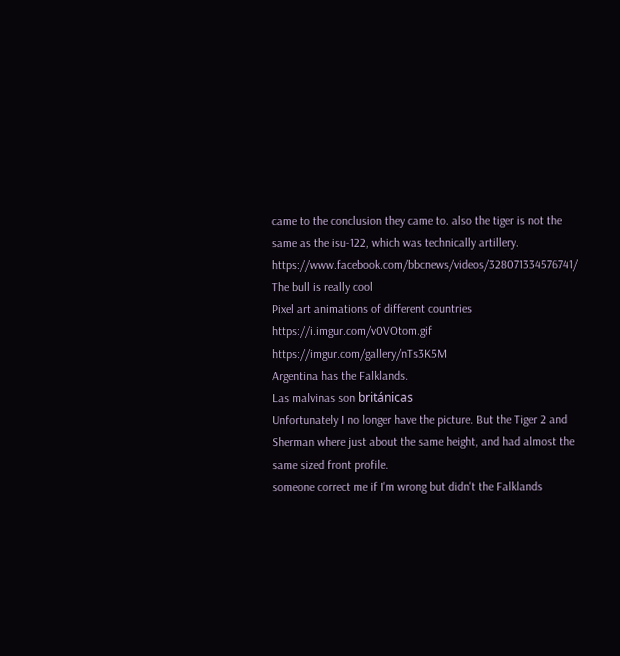came to the conclusion they came to. also the tiger is not the same as the isu-122, which was technically artillery.
https://www.facebook.com/bbcnews/videos/328071334576741/ The bull is really cool
Pixel art animations of different countries https://i.imgur.com/v0VOtom.gif https://imgur.com/gallery/nTs3K5M
Argentina has the Falklands.
Las malvinas son británicas
Unfortunately I no longer have the picture. But the Tiger 2 and Sherman where just about the same height, and had almost the same sized front profile.
someone correct me if I'm wrong but didn't the Falklands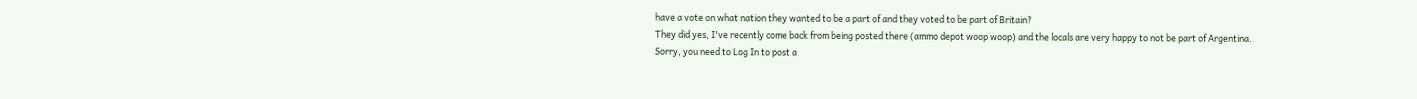have a vote on what nation they wanted to be a part of and they voted to be part of Britain?
They did yes, I've recently come back from being posted there (ammo depot woop woop) and the locals are very happy to not be part of Argentina.
Sorry, you need to Log In to post a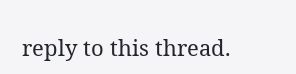reply to this thread.